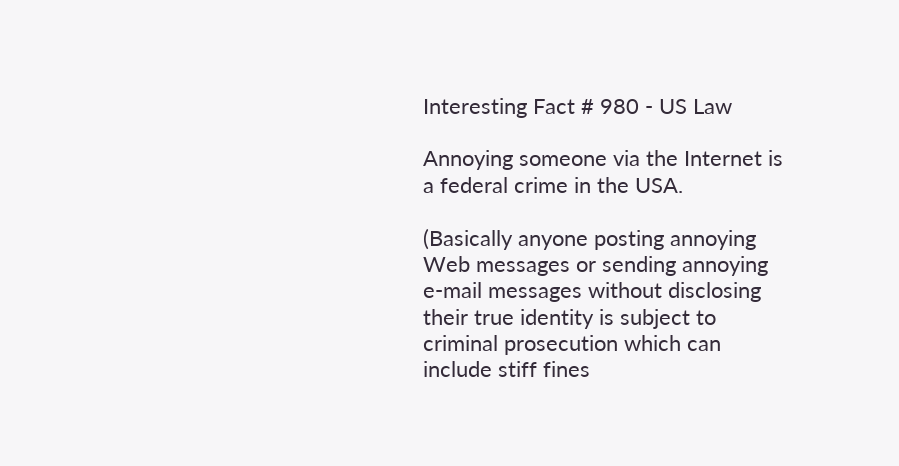Interesting Fact # 980 - US Law

Annoying someone via the Internet is a federal crime in the USA.

(Basically anyone posting annoying Web messages or sending annoying e-mail messages without disclosing their true identity is subject to criminal prosecution which can include stiff fines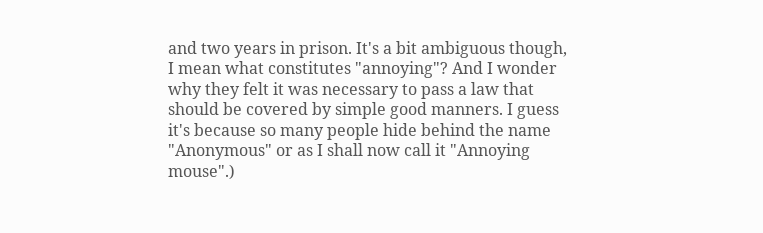and two years in prison. It's a bit ambiguous though, I mean what constitutes "annoying"? And I wonder why they felt it was necessary to pass a law that should be covered by simple good manners. I guess it's because so many people hide behind the name "Anonymous" or as I shall now call it "Annoying mouse".)